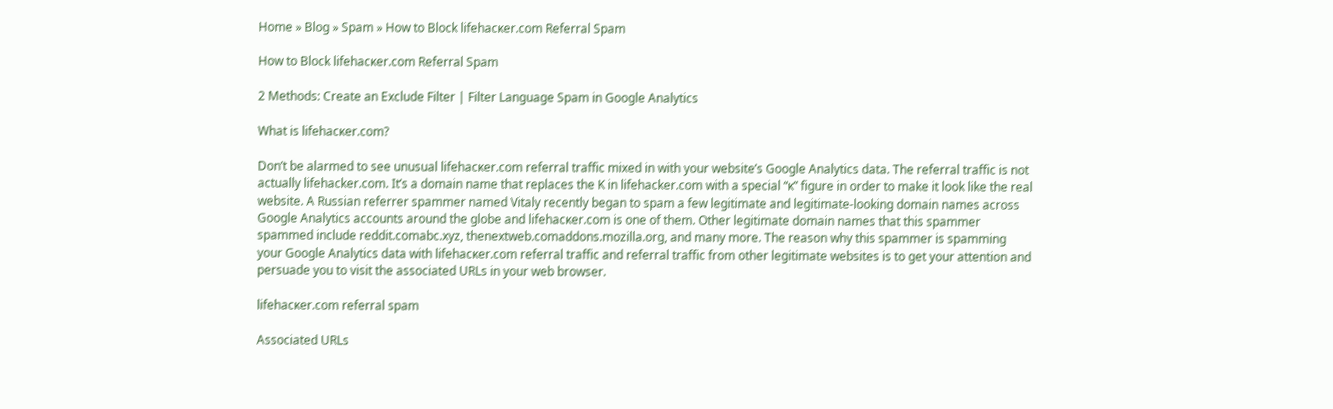Home » Blog » Spam » How to Block lifehacĸer.com Referral Spam

How to Block lifehacĸer.com Referral Spam

2 Methods: Create an Exclude Filter | Filter Language Spam in Google Analytics

What is lifehacĸer.com?

Don’t be alarmed to see unusual lifehacĸer.com referral traffic mixed in with your website’s Google Analytics data. The referral traffic is not actually lifehacker.com. It’s a domain name that replaces the K in lifehacker.com with a special “ĸ” figure in order to make it look like the real website. A Russian referrer spammer named Vitaly recently began to spam a few legitimate and legitimate-looking domain names across Google Analytics accounts around the globe and lifehacĸer.com is one of them. Other legitimate domain names that this spammer spammed include reddit.comabc.xyz, thenextweb.comaddons.mozilla.org, and many more. The reason why this spammer is spamming your Google Analytics data with lifehacĸer.com referral traffic and referral traffic from other legitimate websites is to get your attention and persuade you to visit the associated URLs in your web browser.

lifehacĸer.com referral spam

Associated URLs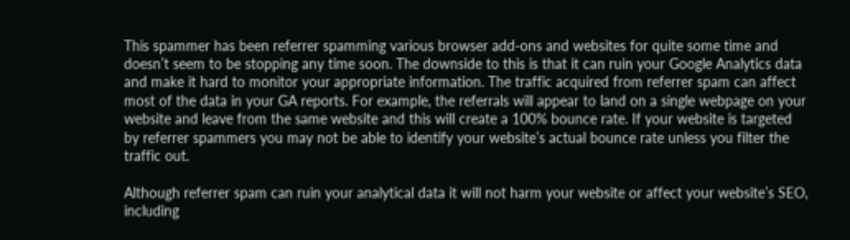This spammer has been referrer spamming various browser add-ons and websites for quite some time and doesn’t seem to be stopping any time soon. The downside to this is that it can ruin your Google Analytics data and make it hard to monitor your appropriate information. The traffic acquired from referrer spam can affect most of the data in your GA reports. For example, the referrals will appear to land on a single webpage on your website and leave from the same website and this will create a 100% bounce rate. If your website is targeted by referrer spammers you may not be able to identify your website’s actual bounce rate unless you filter the traffic out.

Although referrer spam can ruin your analytical data it will not harm your website or affect your website’s SEO, including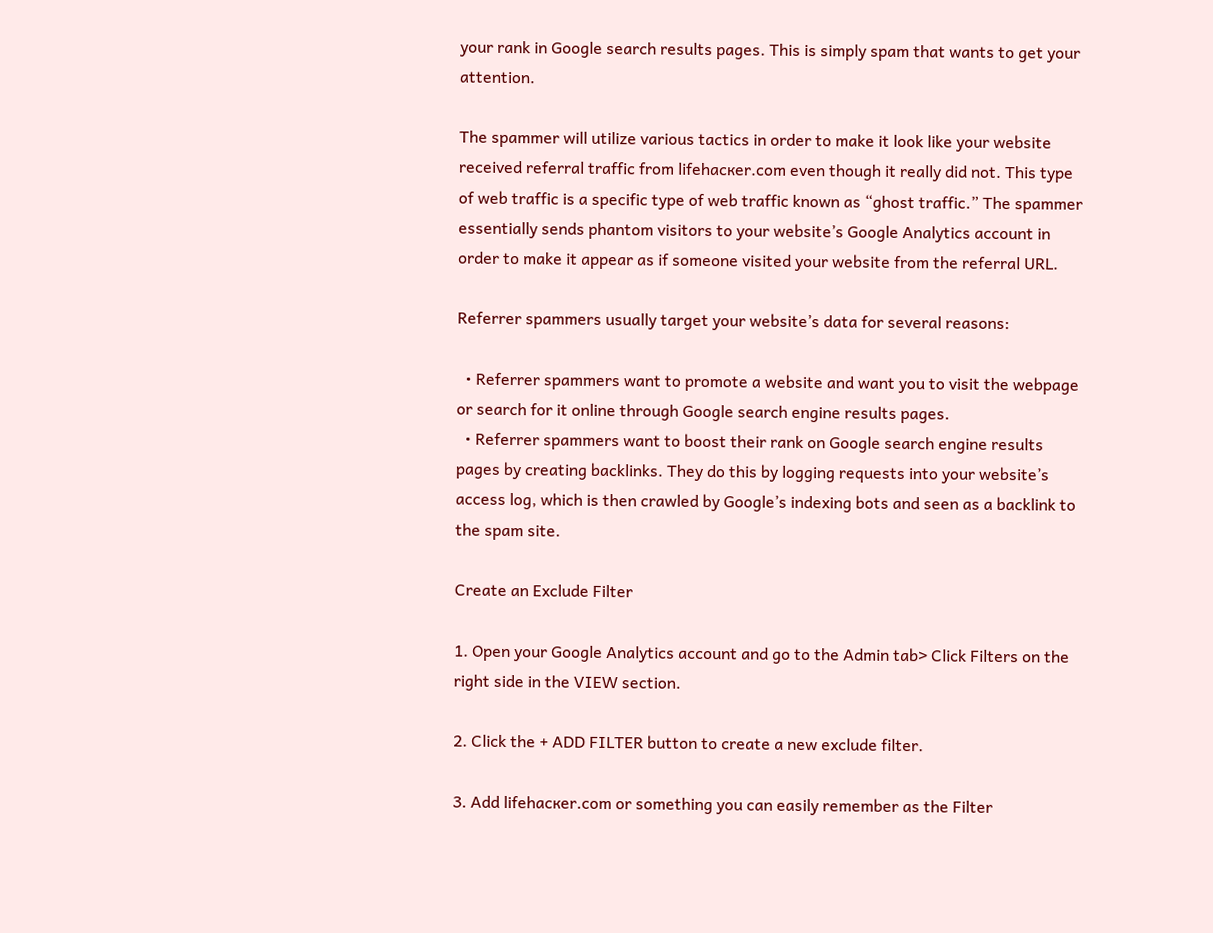your rank in Google search results pages. This is simply spam that wants to get your attention.

The spammer will utilize various tactics in order to make it look like your website received referral traffic from lifehacĸer.com even though it really did not. This type of web traffic is a specific type of web traffic known as “ghost traffic.” The spammer essentially sends phantom visitors to your website’s Google Analytics account in order to make it appear as if someone visited your website from the referral URL.

Referrer spammers usually target your website’s data for several reasons:

  • Referrer spammers want to promote a website and want you to visit the webpage or search for it online through Google search engine results pages.
  • Referrer spammers want to boost their rank on Google search engine results pages by creating backlinks. They do this by logging requests into your website’s access log, which is then crawled by Google’s indexing bots and seen as a backlink to the spam site.

Create an Exclude Filter

1. Open your Google Analytics account and go to the Admin tab> Click Filters on the right side in the VIEW section.

2. Click the + ADD FILTER button to create a new exclude filter.

3. Add lifehacĸer.com or something you can easily remember as the Filter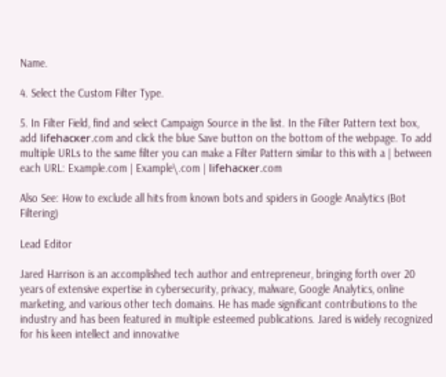Name.

4. Select the Custom Filter Type.

5. In Filter Field, find and select Campaign Source in the list. In the Filter Pattern text box, add lifehacĸer.com and click the blue Save button on the bottom of the webpage. To add multiple URLs to the same filter you can make a Filter Pattern similar to this with a | between each URL: Example.com | Example\.com | lifehacĸer.com

Also See: How to exclude all hits from known bots and spiders in Google Analytics (Bot Filtering)

Lead Editor

Jared Harrison is an accomplished tech author and entrepreneur, bringing forth over 20 years of extensive expertise in cybersecurity, privacy, malware, Google Analytics, online marketing, and various other tech domains. He has made significant contributions to the industry and has been featured in multiple esteemed publications. Jared is widely recognized for his keen intellect and innovative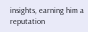insights, earning him a reputation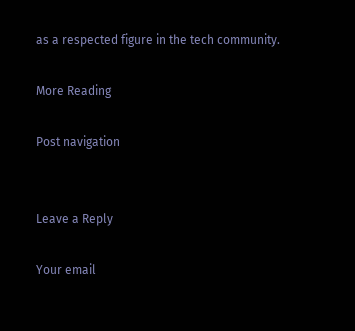as a respected figure in the tech community.

More Reading

Post navigation


Leave a Reply

Your email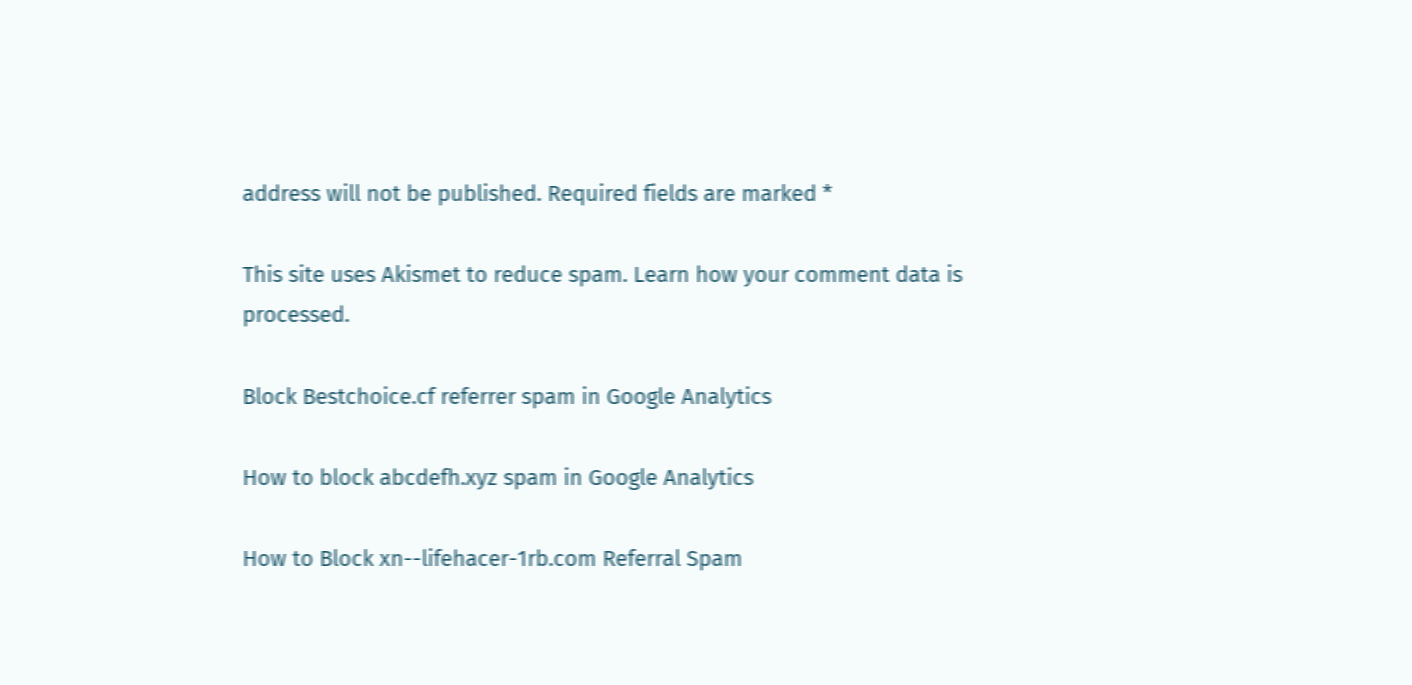address will not be published. Required fields are marked *

This site uses Akismet to reduce spam. Learn how your comment data is processed.

Block Bestchoice.cf referrer spam in Google Analytics

How to block abcdefh.xyz spam in Google Analytics

How to Block xn--lifehacer-1rb.com Referral Spam